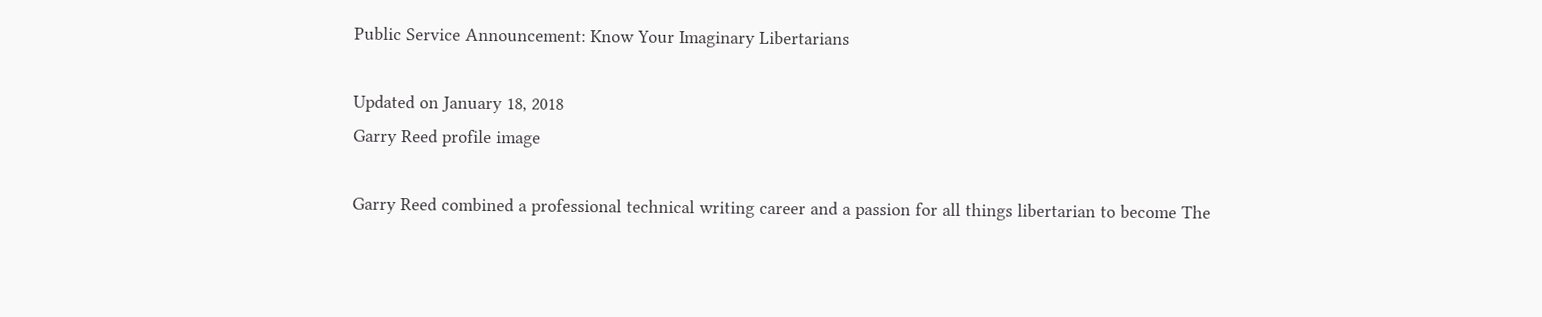Public Service Announcement: Know Your Imaginary Libertarians

Updated on January 18, 2018
Garry Reed profile image

Garry Reed combined a professional technical writing career and a passion for all things libertarian to become The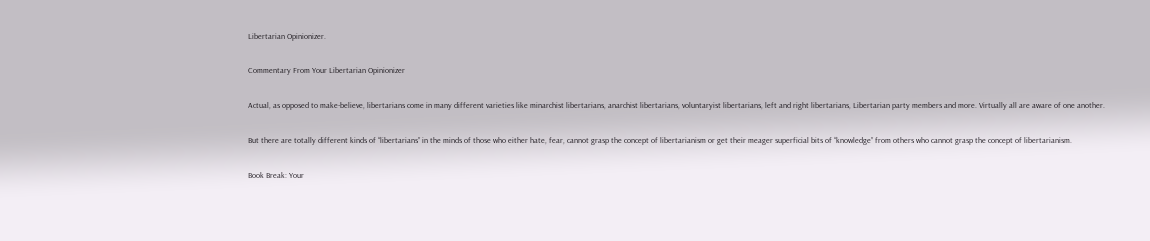Libertarian Opinionizer.

Commentary From Your Libertarian Opinionizer

Actual, as opposed to make-believe, libertarians come in many different varieties like minarchist libertarians, anarchist libertarians, voluntaryist libertarians, left and right libertarians, Libertarian party members and more. Virtually all are aware of one another.

But there are totally different kinds of “libertarians” in the minds of those who either hate, fear, cannot grasp the concept of libertarianism or get their meager superficial bits of “knowledge” from others who cannot grasp the concept of libertarianism.

Book Break: Your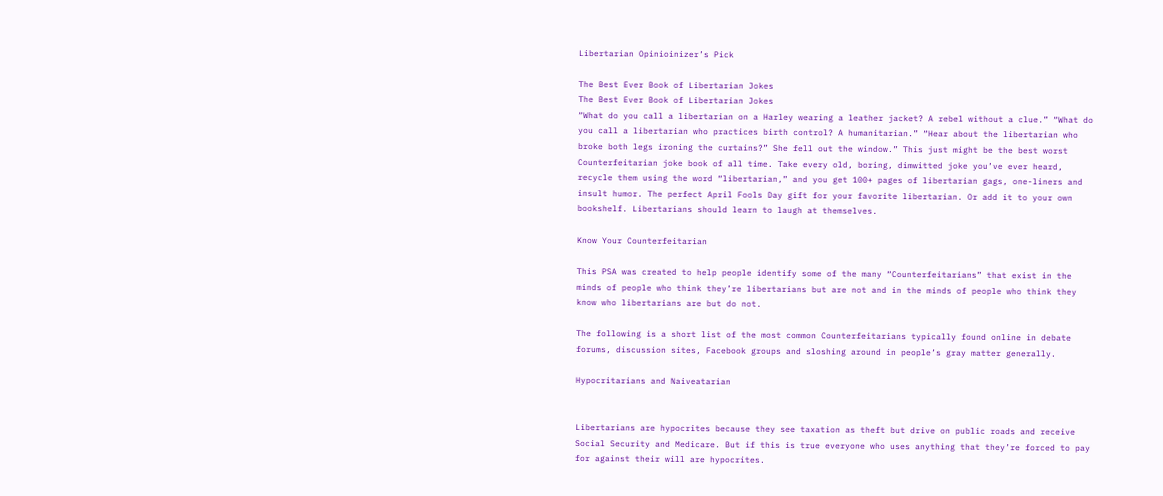Libertarian Opinioinizer’s Pick

The Best Ever Book of Libertarian Jokes
The Best Ever Book of Libertarian Jokes
“What do you call a libertarian on a Harley wearing a leather jacket? A rebel without a clue.” “What do you call a libertarian who practices birth control? A humanitarian.” “Hear about the libertarian who broke both legs ironing the curtains?” She fell out the window.” This just might be the best worst Counterfeitarian joke book of all time. Take every old, boring, dimwitted joke you’ve ever heard, recycle them using the word “libertarian,” and you get 100+ pages of libertarian gags, one-liners and insult humor. The perfect April Fools Day gift for your favorite libertarian. Or add it to your own bookshelf. Libertarians should learn to laugh at themselves.

Know Your Counterfeitarian

This PSA was created to help people identify some of the many “Counterfeitarians” that exist in the minds of people who think they’re libertarians but are not and in the minds of people who think they know who libertarians are but do not.

The following is a short list of the most common Counterfeitarians typically found online in debate forums, discussion sites, Facebook groups and sloshing around in people’s gray matter generally.

Hypocritarians and Naiveatarian


Libertarians are hypocrites because they see taxation as theft but drive on public roads and receive Social Security and Medicare. But if this is true everyone who uses anything that they’re forced to pay for against their will are hypocrites.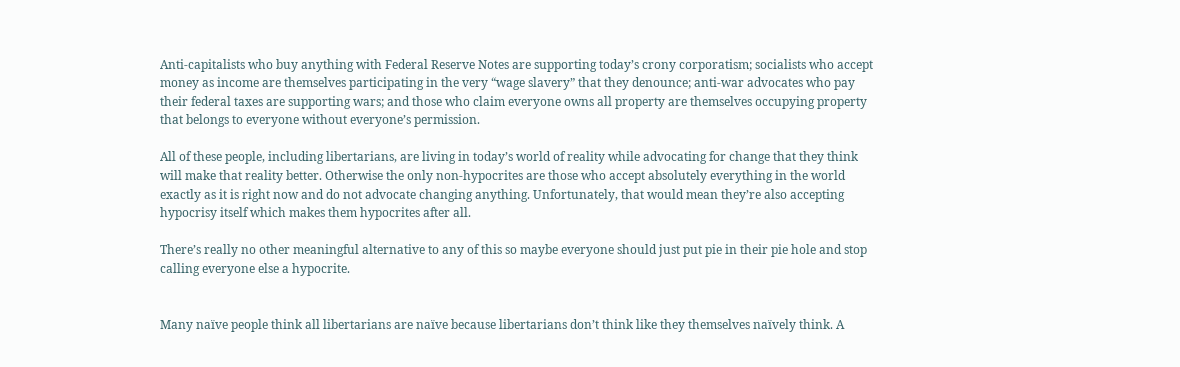Anti-capitalists who buy anything with Federal Reserve Notes are supporting today’s crony corporatism; socialists who accept money as income are themselves participating in the very “wage slavery” that they denounce; anti-war advocates who pay their federal taxes are supporting wars; and those who claim everyone owns all property are themselves occupying property that belongs to everyone without everyone’s permission.

All of these people, including libertarians, are living in today’s world of reality while advocating for change that they think will make that reality better. Otherwise the only non-hypocrites are those who accept absolutely everything in the world exactly as it is right now and do not advocate changing anything. Unfortunately, that would mean they’re also accepting hypocrisy itself which makes them hypocrites after all.

There’s really no other meaningful alternative to any of this so maybe everyone should just put pie in their pie hole and stop calling everyone else a hypocrite.


Many naïve people think all libertarians are naïve because libertarians don’t think like they themselves naïvely think. A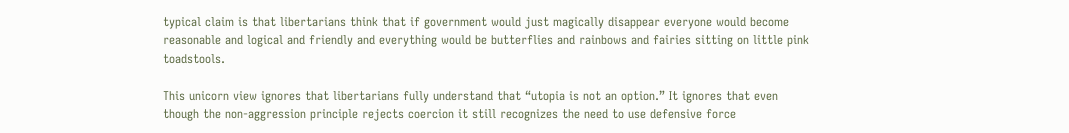typical claim is that libertarians think that if government would just magically disappear everyone would become reasonable and logical and friendly and everything would be butterflies and rainbows and fairies sitting on little pink toadstools.

This unicorn view ignores that libertarians fully understand that “utopia is not an option.” It ignores that even though the non-aggression principle rejects coercion it still recognizes the need to use defensive force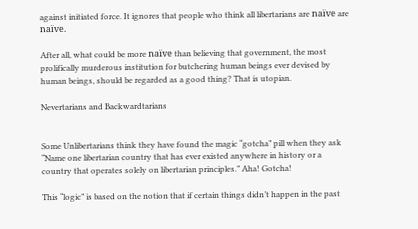against initiated force. It ignores that people who think all libertarians are naïve are naïve.

After all, what could be more naïve than believing that government, the most prolifically murderous institution for butchering human beings ever devised by human beings, should be regarded as a good thing? That is utopian.

Nevertarians and Backwardtarians


Some Unlibertarians think they have found the magic “gotcha” pill when they ask “Name one libertarian country that has ever existed anywhere in history or a country that operates solely on libertarian principles.” Aha! Gotcha!

This “logic” is based on the notion that if certain things didn’t happen in the past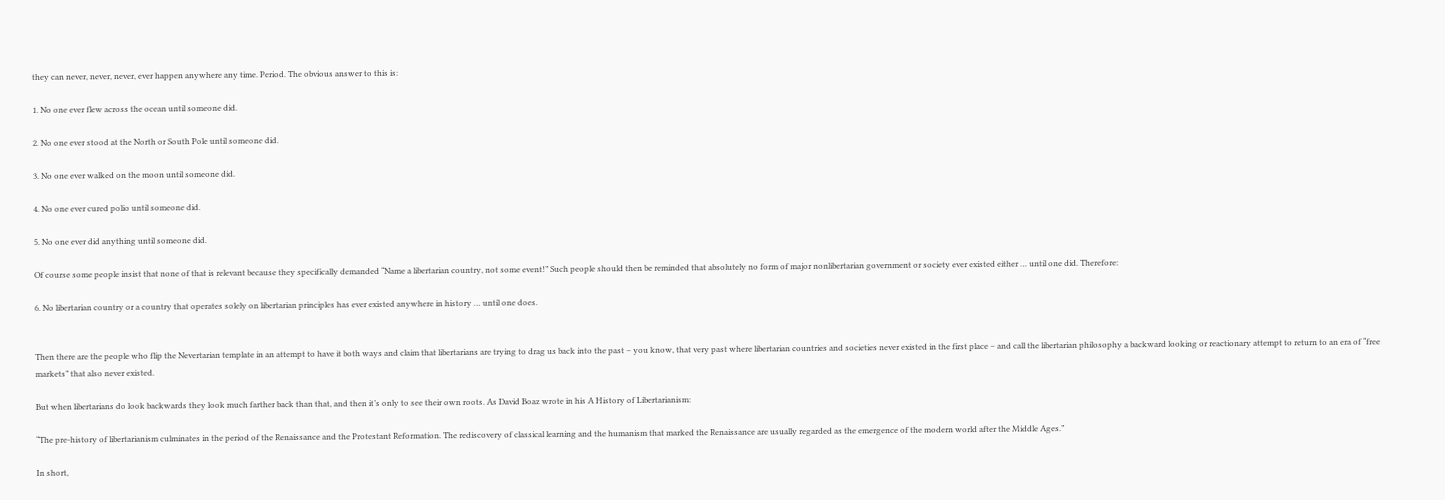they can never, never, never, ever happen anywhere any time. Period. The obvious answer to this is:

1. No one ever flew across the ocean until someone did.

2. No one ever stood at the North or South Pole until someone did.

3. No one ever walked on the moon until someone did.

4. No one ever cured polio until someone did.

5. No one ever did anything until someone did.

Of course some people insist that none of that is relevant because they specifically demanded “Name a libertarian country, not some event!” Such people should then be reminded that absolutely no form of major nonlibertarian government or society ever existed either … until one did. Therefore:

6. No libertarian country or a country that operates solely on libertarian principles has ever existed anywhere in history … until one does.


Then there are the people who flip the Nevertarian template in an attempt to have it both ways and claim that libertarians are trying to drag us back into the past – you know, that very past where libertarian countries and societies never existed in the first place – and call the libertarian philosophy a backward looking or reactionary attempt to return to an era of “free markets” that also never existed.

But when libertarians do look backwards they look much farther back than that, and then it’s only to see their own roots. As David Boaz wrote in his A History of Libertarianism:

“The pre-history of libertarianism culminates in the period of the Renaissance and the Protestant Reformation. The rediscovery of classical learning and the humanism that marked the Renaissance are usually regarded as the emergence of the modern world after the Middle Ages.”

In short,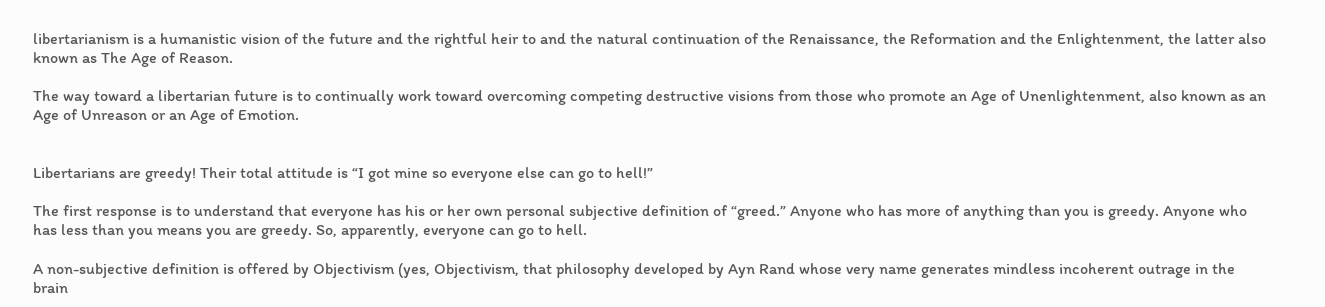libertarianism is a humanistic vision of the future and the rightful heir to and the natural continuation of the Renaissance, the Reformation and the Enlightenment, the latter also known as The Age of Reason.

The way toward a libertarian future is to continually work toward overcoming competing destructive visions from those who promote an Age of Unenlightenment, also known as an Age of Unreason or an Age of Emotion.


Libertarians are greedy! Their total attitude is “I got mine so everyone else can go to hell!”

The first response is to understand that everyone has his or her own personal subjective definition of “greed.” Anyone who has more of anything than you is greedy. Anyone who has less than you means you are greedy. So, apparently, everyone can go to hell.

A non-subjective definition is offered by Objectivism (yes, Objectivism, that philosophy developed by Ayn Rand whose very name generates mindless incoherent outrage in the brain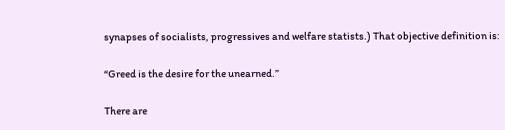synapses of socialists, progressives and welfare statists.) That objective definition is:

“Greed is the desire for the unearned.”

There are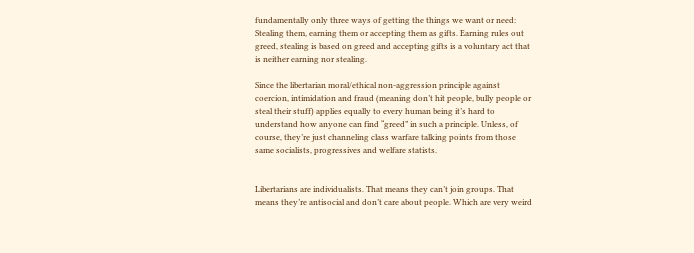fundamentally only three ways of getting the things we want or need: Stealing them, earning them or accepting them as gifts. Earning rules out greed, stealing is based on greed and accepting gifts is a voluntary act that is neither earning nor stealing.

Since the libertarian moral/ethical non-aggression principle against coercion, intimidation and fraud (meaning don’t hit people, bully people or steal their stuff) applies equally to every human being it’s hard to understand how anyone can find “greed” in such a principle. Unless, of course, they’re just channeling class warfare talking points from those same socialists, progressives and welfare statists.


Libertarians are individualists. That means they can’t join groups. That means they’re antisocial and don’t care about people. Which are very weird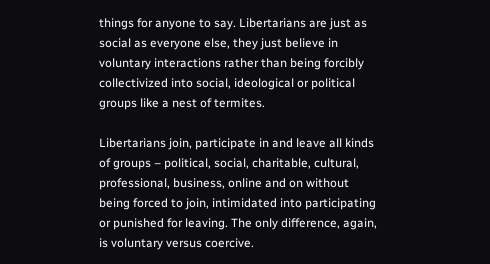things for anyone to say. Libertarians are just as social as everyone else, they just believe in voluntary interactions rather than being forcibly collectivized into social, ideological or political groups like a nest of termites.

Libertarians join, participate in and leave all kinds of groups – political, social, charitable, cultural, professional, business, online and on without being forced to join, intimidated into participating or punished for leaving. The only difference, again, is voluntary versus coercive.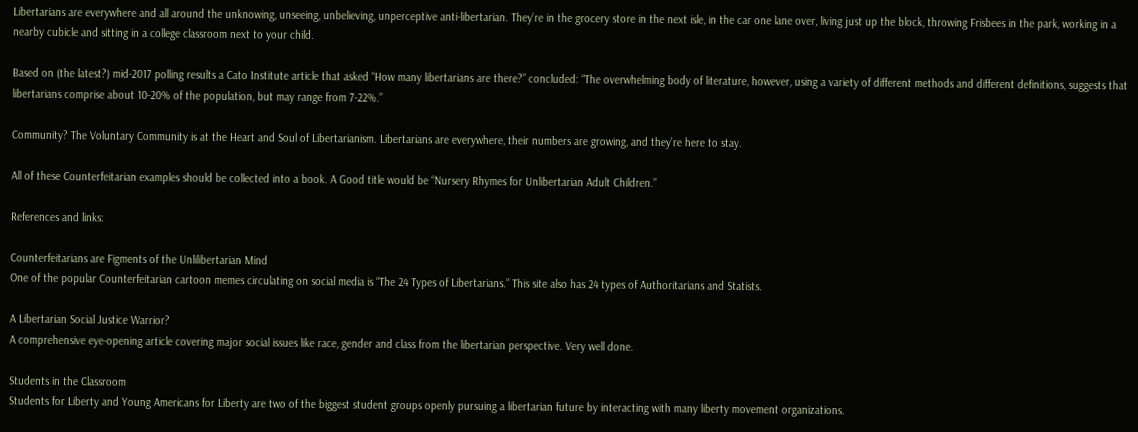Libertarians are everywhere and all around the unknowing, unseeing, unbelieving, unperceptive anti-libertarian. They’re in the grocery store in the next isle, in the car one lane over, living just up the block, throwing Frisbees in the park, working in a nearby cubicle and sitting in a college classroom next to your child.

Based on (the latest?) mid-2017 polling results a Cato Institute article that asked “How many libertarians are there?” concluded: “The overwhelming body of literature, however, using a variety of different methods and different definitions, suggests that libertarians comprise about 10-20% of the population, but may range from 7-22%.”

Community? The Voluntary Community is at the Heart and Soul of Libertarianism. Libertarians are everywhere, their numbers are growing, and they’re here to stay.

All of these Counterfeitarian examples should be collected into a book. A Good title would be “Nursery Rhymes for Unlibertarian Adult Children.”

References and links:

Counterfeitarians are Figments of the Unlilibertarian Mind
One of the popular Counterfeitarian cartoon memes circulating on social media is “The 24 Types of Libertarians.” This site also has 24 types of Authoritarians and Statists.

A Libertarian Social Justice Warrior?
A comprehensive eye-opening article covering major social issues like race, gender and class from the libertarian perspective. Very well done.

Students in the Classroom
Students for Liberty and Young Americans for Liberty are two of the biggest student groups openly pursuing a libertarian future by interacting with many liberty movement organizations.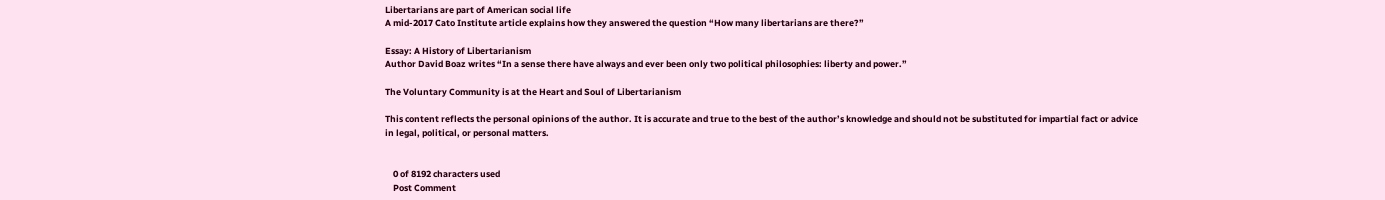Libertarians are part of American social life
A mid-2017 Cato Institute article explains how they answered the question “How many libertarians are there?”

Essay: A History of Libertarianism
Author David Boaz writes “In a sense there have always and ever been only two political philosophies: liberty and power.”

The Voluntary Community is at the Heart and Soul of Libertarianism

This content reflects the personal opinions of the author. It is accurate and true to the best of the author’s knowledge and should not be substituted for impartial fact or advice in legal, political, or personal matters.


    0 of 8192 characters used
    Post Comment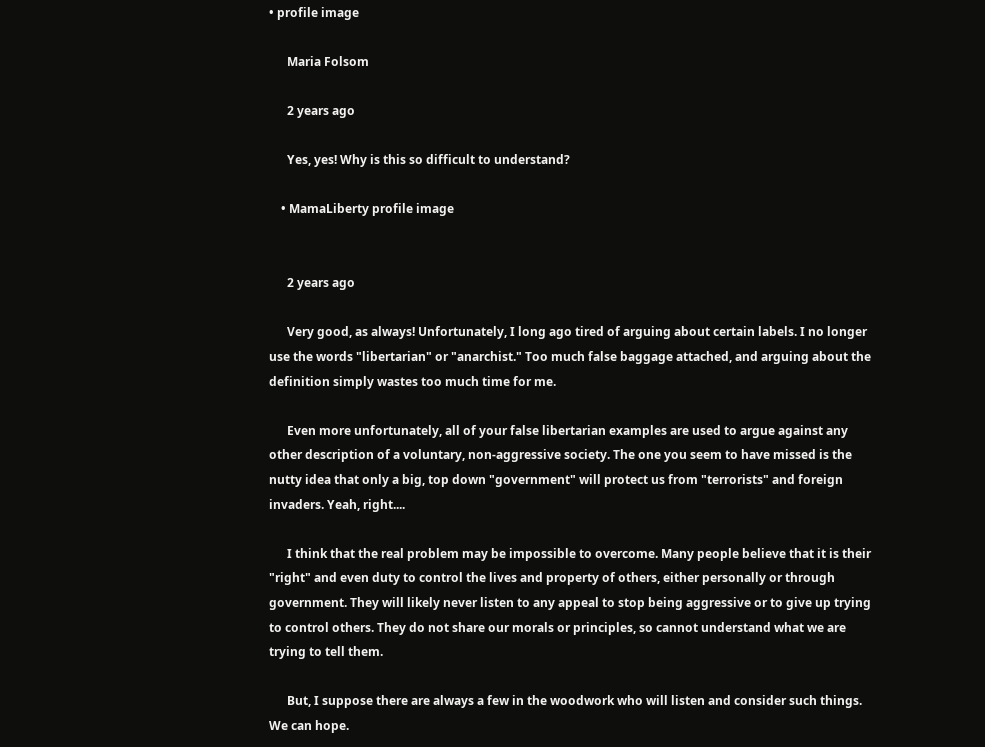• profile image

      Maria Folsom

      2 years ago

      Yes, yes! Why is this so difficult to understand?

    • MamaLiberty profile image


      2 years ago

      Very good, as always! Unfortunately, I long ago tired of arguing about certain labels. I no longer use the words "libertarian" or "anarchist." Too much false baggage attached, and arguing about the definition simply wastes too much time for me.

      Even more unfortunately, all of your false libertarian examples are used to argue against any other description of a voluntary, non-aggressive society. The one you seem to have missed is the nutty idea that only a big, top down "government" will protect us from "terrorists" and foreign invaders. Yeah, right....

      I think that the real problem may be impossible to overcome. Many people believe that it is their "right" and even duty to control the lives and property of others, either personally or through government. They will likely never listen to any appeal to stop being aggressive or to give up trying to control others. They do not share our morals or principles, so cannot understand what we are trying to tell them.

      But, I suppose there are always a few in the woodwork who will listen and consider such things. We can hope.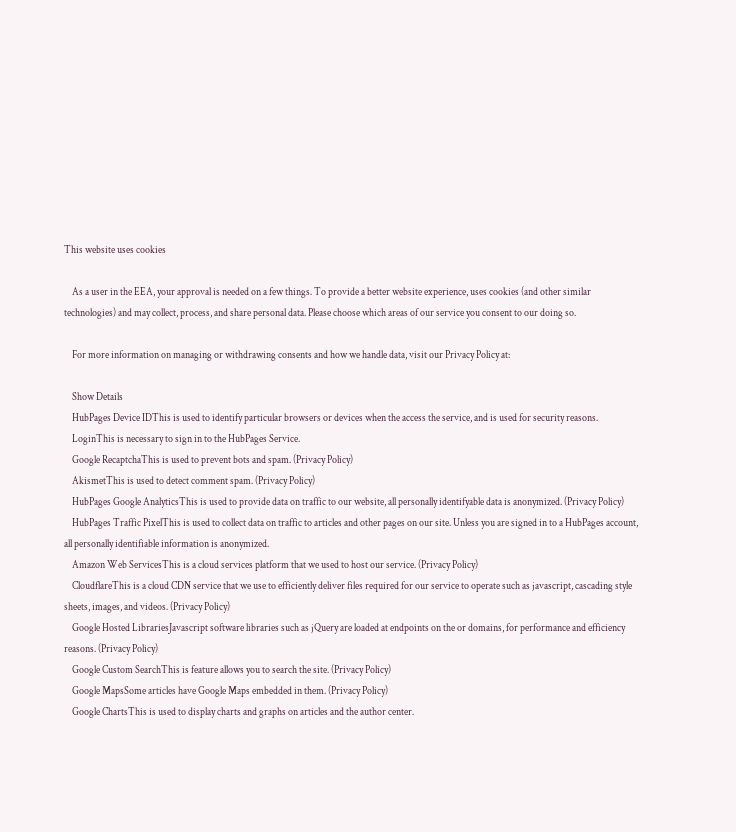This website uses cookies

    As a user in the EEA, your approval is needed on a few things. To provide a better website experience, uses cookies (and other similar technologies) and may collect, process, and share personal data. Please choose which areas of our service you consent to our doing so.

    For more information on managing or withdrawing consents and how we handle data, visit our Privacy Policy at:

    Show Details
    HubPages Device IDThis is used to identify particular browsers or devices when the access the service, and is used for security reasons.
    LoginThis is necessary to sign in to the HubPages Service.
    Google RecaptchaThis is used to prevent bots and spam. (Privacy Policy)
    AkismetThis is used to detect comment spam. (Privacy Policy)
    HubPages Google AnalyticsThis is used to provide data on traffic to our website, all personally identifyable data is anonymized. (Privacy Policy)
    HubPages Traffic PixelThis is used to collect data on traffic to articles and other pages on our site. Unless you are signed in to a HubPages account, all personally identifiable information is anonymized.
    Amazon Web ServicesThis is a cloud services platform that we used to host our service. (Privacy Policy)
    CloudflareThis is a cloud CDN service that we use to efficiently deliver files required for our service to operate such as javascript, cascading style sheets, images, and videos. (Privacy Policy)
    Google Hosted LibrariesJavascript software libraries such as jQuery are loaded at endpoints on the or domains, for performance and efficiency reasons. (Privacy Policy)
    Google Custom SearchThis is feature allows you to search the site. (Privacy Policy)
    Google MapsSome articles have Google Maps embedded in them. (Privacy Policy)
    Google ChartsThis is used to display charts and graphs on articles and the author center.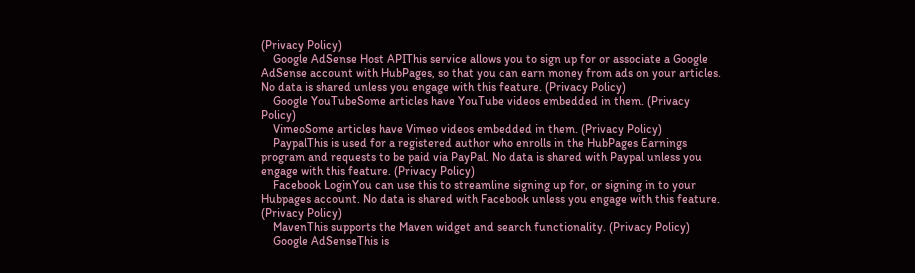(Privacy Policy)
    Google AdSense Host APIThis service allows you to sign up for or associate a Google AdSense account with HubPages, so that you can earn money from ads on your articles. No data is shared unless you engage with this feature. (Privacy Policy)
    Google YouTubeSome articles have YouTube videos embedded in them. (Privacy Policy)
    VimeoSome articles have Vimeo videos embedded in them. (Privacy Policy)
    PaypalThis is used for a registered author who enrolls in the HubPages Earnings program and requests to be paid via PayPal. No data is shared with Paypal unless you engage with this feature. (Privacy Policy)
    Facebook LoginYou can use this to streamline signing up for, or signing in to your Hubpages account. No data is shared with Facebook unless you engage with this feature. (Privacy Policy)
    MavenThis supports the Maven widget and search functionality. (Privacy Policy)
    Google AdSenseThis is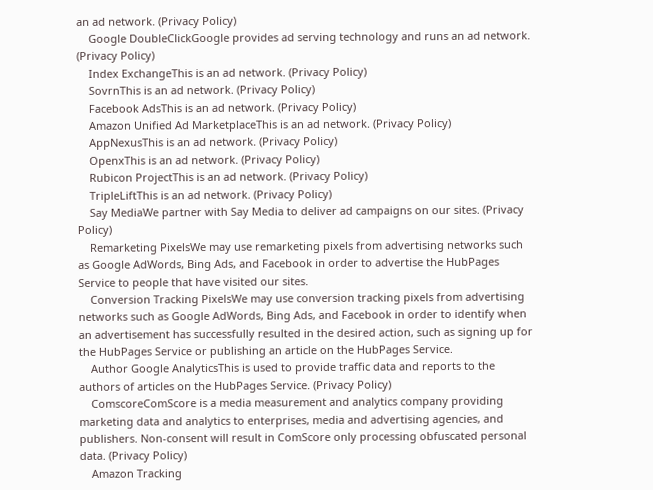an ad network. (Privacy Policy)
    Google DoubleClickGoogle provides ad serving technology and runs an ad network. (Privacy Policy)
    Index ExchangeThis is an ad network. (Privacy Policy)
    SovrnThis is an ad network. (Privacy Policy)
    Facebook AdsThis is an ad network. (Privacy Policy)
    Amazon Unified Ad MarketplaceThis is an ad network. (Privacy Policy)
    AppNexusThis is an ad network. (Privacy Policy)
    OpenxThis is an ad network. (Privacy Policy)
    Rubicon ProjectThis is an ad network. (Privacy Policy)
    TripleLiftThis is an ad network. (Privacy Policy)
    Say MediaWe partner with Say Media to deliver ad campaigns on our sites. (Privacy Policy)
    Remarketing PixelsWe may use remarketing pixels from advertising networks such as Google AdWords, Bing Ads, and Facebook in order to advertise the HubPages Service to people that have visited our sites.
    Conversion Tracking PixelsWe may use conversion tracking pixels from advertising networks such as Google AdWords, Bing Ads, and Facebook in order to identify when an advertisement has successfully resulted in the desired action, such as signing up for the HubPages Service or publishing an article on the HubPages Service.
    Author Google AnalyticsThis is used to provide traffic data and reports to the authors of articles on the HubPages Service. (Privacy Policy)
    ComscoreComScore is a media measurement and analytics company providing marketing data and analytics to enterprises, media and advertising agencies, and publishers. Non-consent will result in ComScore only processing obfuscated personal data. (Privacy Policy)
    Amazon Tracking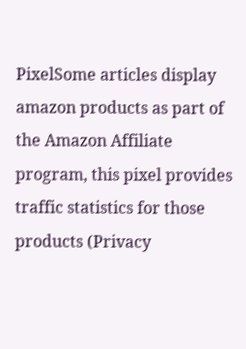PixelSome articles display amazon products as part of the Amazon Affiliate program, this pixel provides traffic statistics for those products (Privacy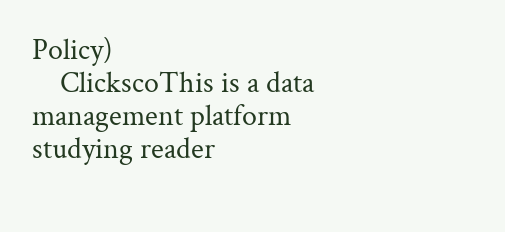Policy)
    ClickscoThis is a data management platform studying reader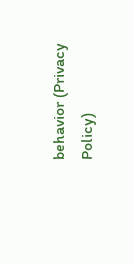behavior (Privacy Policy)